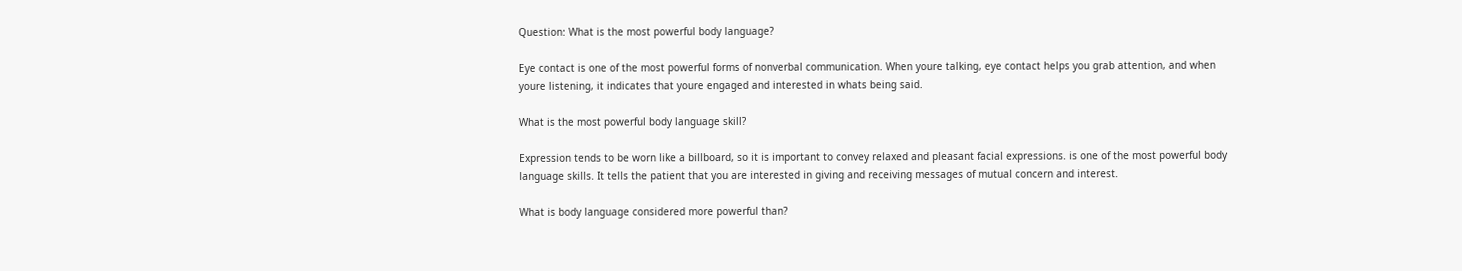Question: What is the most powerful body language?

Eye contact is one of the most powerful forms of nonverbal communication. When youre talking, eye contact helps you grab attention, and when youre listening, it indicates that youre engaged and interested in whats being said.

What is the most powerful body language skill?

Expression tends to be worn like a billboard, so it is important to convey relaxed and pleasant facial expressions. is one of the most powerful body language skills. It tells the patient that you are interested in giving and receiving messages of mutual concern and interest.

What is body language considered more powerful than?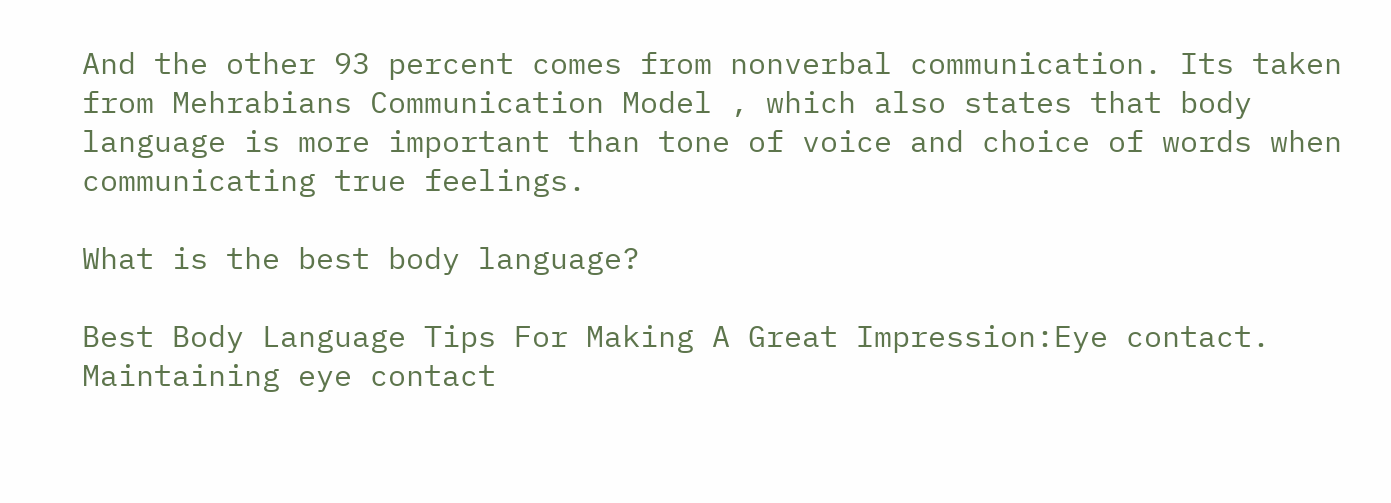And the other 93 percent comes from nonverbal communication. Its taken from Mehrabians Communication Model , which also states that body language is more important than tone of voice and choice of words when communicating true feelings.

What is the best body language?

Best Body Language Tips For Making A Great Impression:Eye contact. Maintaining eye contact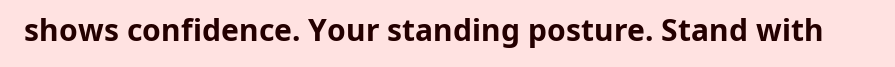shows confidence. Your standing posture. Stand with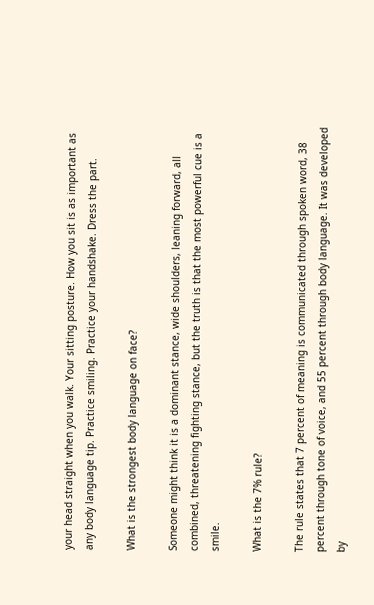your head straight when you walk. Your sitting posture. How you sit is as important as any body language tip. Practice smiling. Practice your handshake. Dress the part.

What is the strongest body language on face?

Someone might think it is a dominant stance, wide shoulders, leaning forward, all combined, threatening fighting stance, but the truth is that the most powerful cue is a smile.

What is the 7% rule?

The rule states that 7 percent of meaning is communicated through spoken word, 38 percent through tone of voice, and 55 percent through body language. It was developed by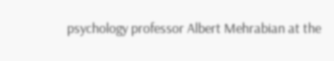psychology professor Albert Mehrabian at the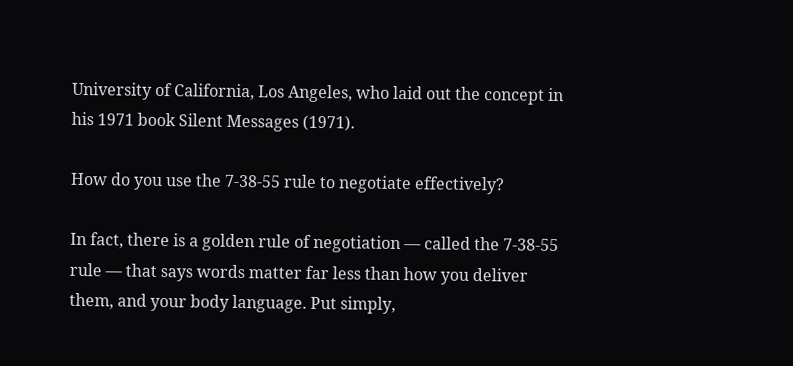University of California, Los Angeles, who laid out the concept in his 1971 book Silent Messages (1971).

How do you use the 7-38-55 rule to negotiate effectively?

In fact, there is a golden rule of negotiation — called the 7-38-55 rule — that says words matter far less than how you deliver them, and your body language. Put simply,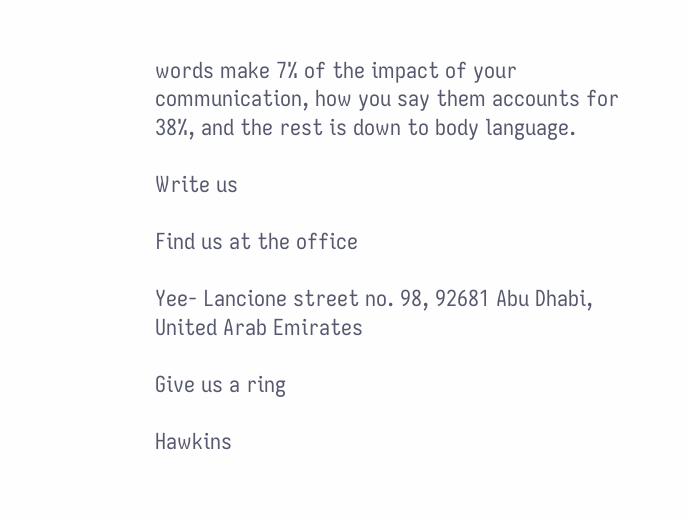words make 7% of the impact of your communication, how you say them accounts for 38%, and the rest is down to body language.

Write us

Find us at the office

Yee- Lancione street no. 98, 92681 Abu Dhabi, United Arab Emirates

Give us a ring

Hawkins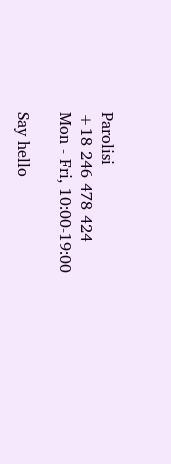Parolisi
+18 246 478 424
Mon - Fri, 10:00-19:00

Say hello